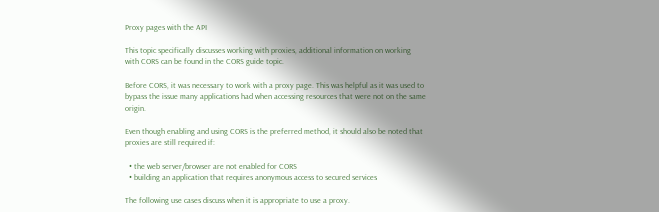Proxy pages with the API

This topic specifically discusses working with proxies, additional information on working with CORS can be found in the CORS guide topic.

Before CORS, it was necessary to work with a proxy page. This was helpful as it was used to bypass the issue many applications had when accessing resources that were not on the same origin.

Even though enabling and using CORS is the preferred method, it should also be noted that proxies are still required if:

  • the web server/browser are not enabled for CORS
  • building an application that requires anonymous access to secured services

The following use cases discuss when it is appropriate to use a proxy.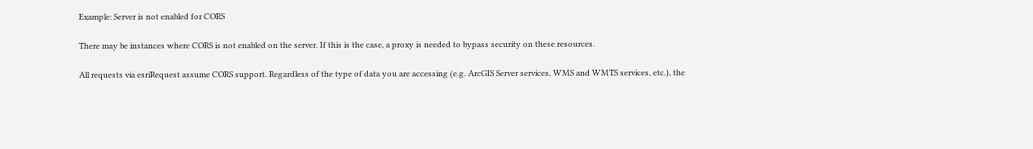Example: Server is not enabled for CORS

There may be instances where CORS is not enabled on the server. If this is the case, a proxy is needed to bypass security on these resources.

All requests via esriRequest assume CORS support. Regardless of the type of data you are accessing (e.g. ArcGIS Server services, WMS and WMTS services, etc.), the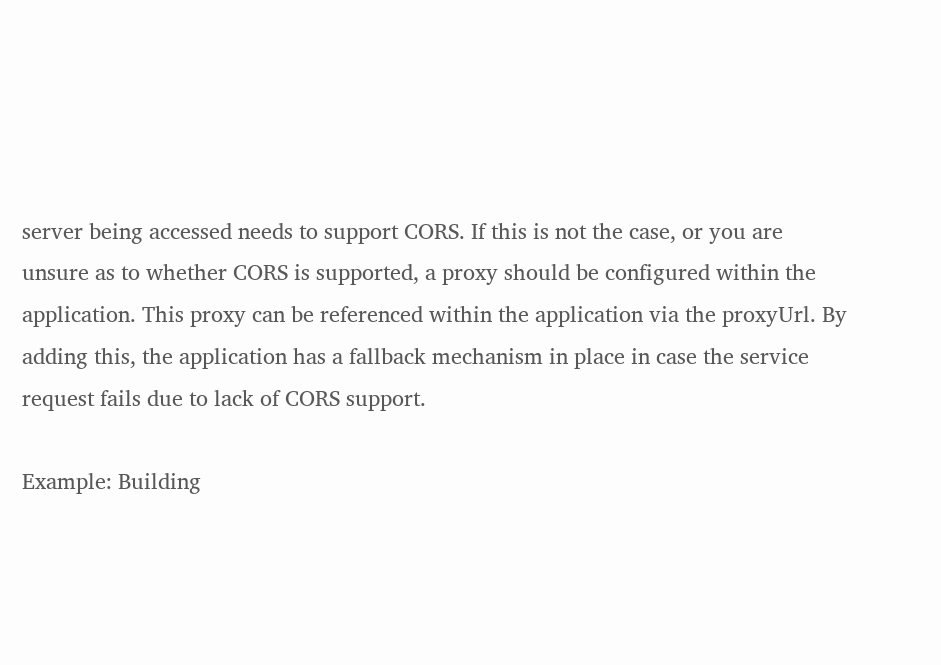server being accessed needs to support CORS. If this is not the case, or you are unsure as to whether CORS is supported, a proxy should be configured within the application. This proxy can be referenced within the application via the proxyUrl. By adding this, the application has a fallback mechanism in place in case the service request fails due to lack of CORS support.

Example: Building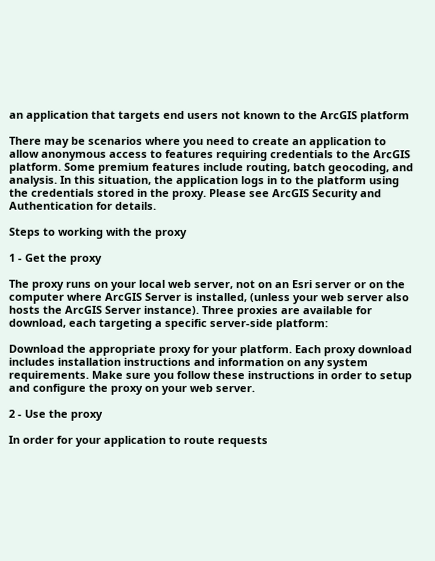an application that targets end users not known to the ArcGIS platform

There may be scenarios where you need to create an application to allow anonymous access to features requiring credentials to the ArcGIS platform. Some premium features include routing, batch geocoding, and analysis. In this situation, the application logs in to the platform using the credentials stored in the proxy. Please see ArcGIS Security and Authentication for details.

Steps to working with the proxy

1 - Get the proxy

The proxy runs on your local web server, not on an Esri server or on the computer where ArcGIS Server is installed, (unless your web server also hosts the ArcGIS Server instance). Three proxies are available for download, each targeting a specific server-side platform:

Download the appropriate proxy for your platform. Each proxy download includes installation instructions and information on any system requirements. Make sure you follow these instructions in order to setup and configure the proxy on your web server.

2 - Use the proxy

In order for your application to route requests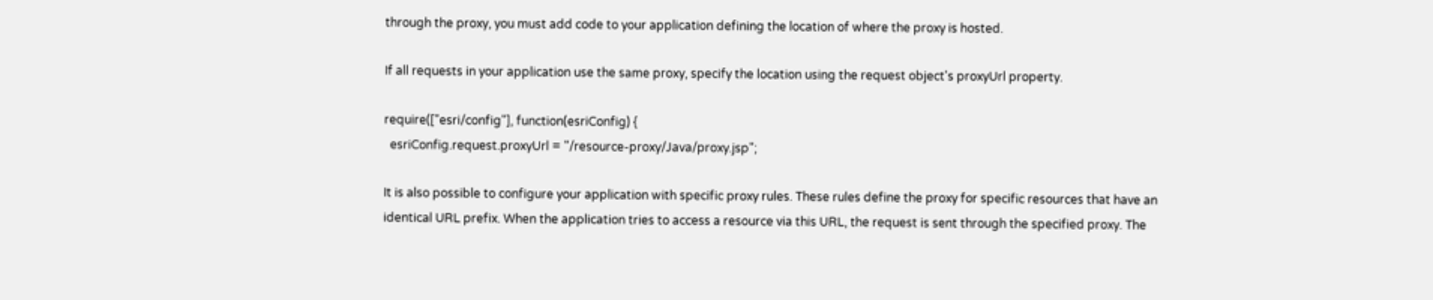through the proxy, you must add code to your application defining the location of where the proxy is hosted.

If all requests in your application use the same proxy, specify the location using the request object's proxyUrl property.

require(["esri/config"], function(esriConfig) {
  esriConfig.request.proxyUrl = "/resource-proxy/Java/proxy.jsp";

It is also possible to configure your application with specific proxy rules. These rules define the proxy for specific resources that have an identical URL prefix. When the application tries to access a resource via this URL, the request is sent through the specified proxy. The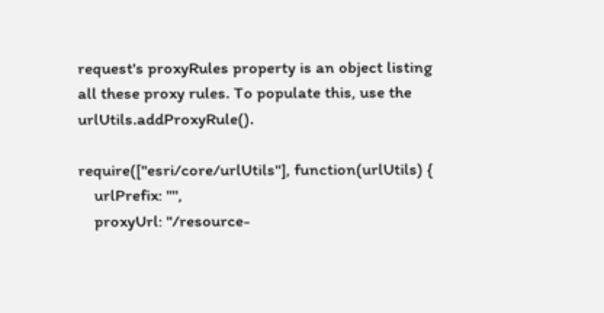request's proxyRules property is an object listing all these proxy rules. To populate this, use the urlUtils.addProxyRule().

require(["esri/core/urlUtils"], function(urlUtils) {
    urlPrefix: "",
    proxyUrl: "/resource-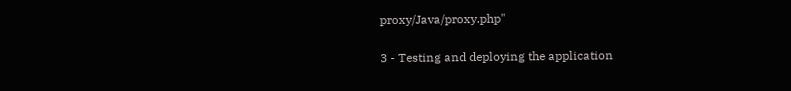proxy/Java/proxy.php"

3 - Testing and deploying the application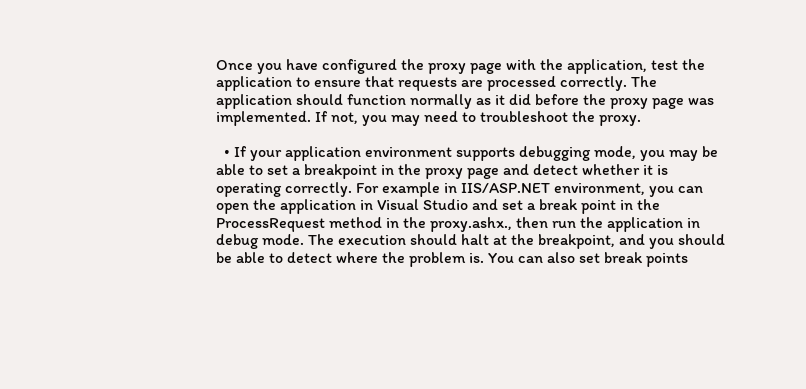Once you have configured the proxy page with the application, test the application to ensure that requests are processed correctly. The application should function normally as it did before the proxy page was implemented. If not, you may need to troubleshoot the proxy.

  • If your application environment supports debugging mode, you may be able to set a breakpoint in the proxy page and detect whether it is operating correctly. For example in IIS/ASP.NET environment, you can open the application in Visual Studio and set a break point in the ProcessRequest method in the proxy.ashx., then run the application in debug mode. The execution should halt at the breakpoint, and you should be able to detect where the problem is. You can also set break points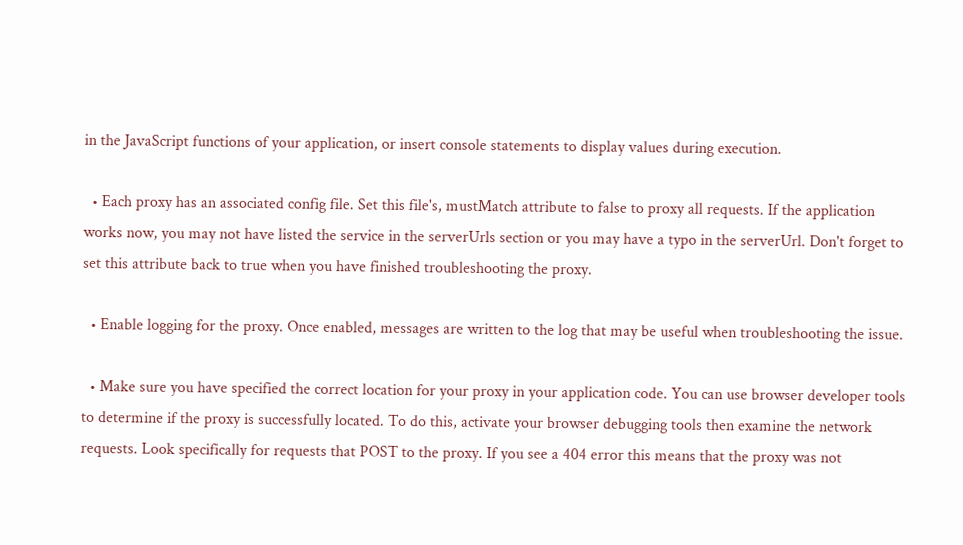in the JavaScript functions of your application, or insert console statements to display values during execution.

  • Each proxy has an associated config file. Set this file's, mustMatch attribute to false to proxy all requests. If the application works now, you may not have listed the service in the serverUrls section or you may have a typo in the serverUrl. Don't forget to set this attribute back to true when you have finished troubleshooting the proxy.

  • Enable logging for the proxy. Once enabled, messages are written to the log that may be useful when troubleshooting the issue.

  • Make sure you have specified the correct location for your proxy in your application code. You can use browser developer tools to determine if the proxy is successfully located. To do this, activate your browser debugging tools then examine the network requests. Look specifically for requests that POST to the proxy. If you see a 404 error this means that the proxy was not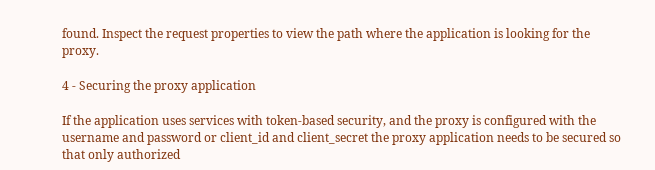found. Inspect the request properties to view the path where the application is looking for the proxy.

4 - Securing the proxy application

If the application uses services with token-based security, and the proxy is configured with the username and password or client_id and client_secret the proxy application needs to be secured so that only authorized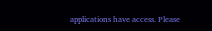applications have access. Please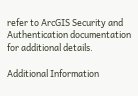refer to ArcGIS Security and Authentication documentation for additional details.

Additional Information